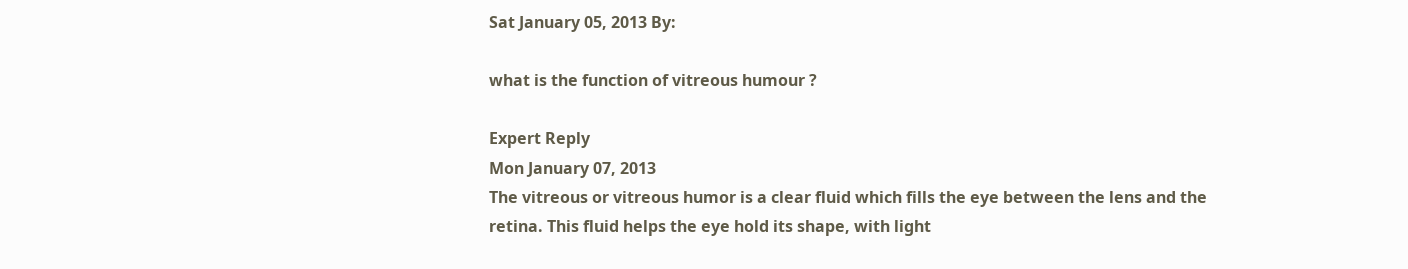Sat January 05, 2013 By:

what is the function of vitreous humour ?

Expert Reply
Mon January 07, 2013
The vitreous or vitreous humor is a clear fluid which fills the eye between the lens and the retina. This fluid helps the eye hold its shape, with light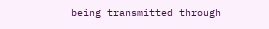being transmitted through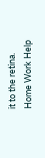it to the retina.
Home Work Help